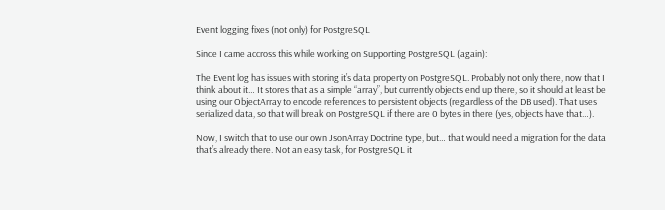Event logging fixes (not only) for PostgreSQL

Since I came accross this while working on Supporting PostgreSQL (again):

The Event log has issues with storing it’s data property on PostgreSQL. Probably not only there, now that I think about it… It stores that as a simple “array”, but currently objects end up there, so it should at least be using our ObjectArray to encode references to persistent objects (regardless of the DB used). That uses serialized data, so that will break on PostgreSQL if there are 0 bytes in there (yes, objects have that…).

Now, I switch that to use our own JsonArray Doctrine type, but… that would need a migration for the data that’s already there. Not an easy task, for PostgreSQL it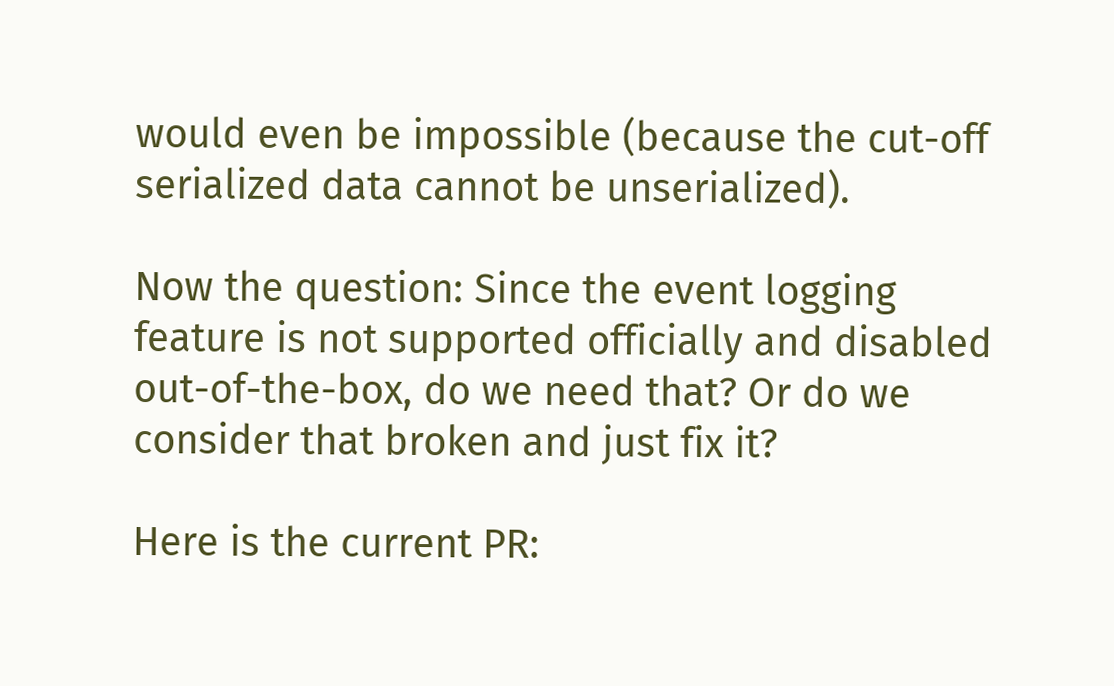would even be impossible (because the cut-off serialized data cannot be unserialized).

Now the question: Since the event logging feature is not supported officially and disabled out-of-the-box, do we need that? Or do we consider that broken and just fix it?

Here is the current PR: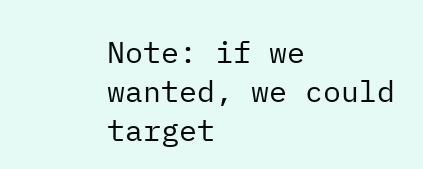Note: if we wanted, we could target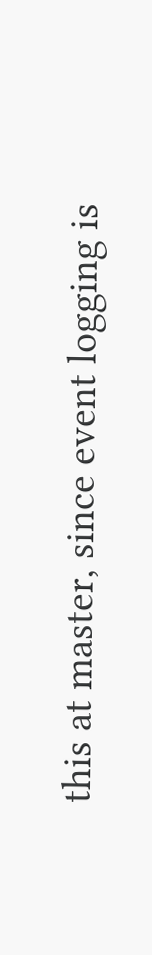this at master, since event logging is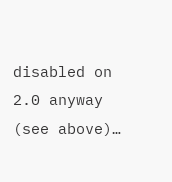disabled on 2.0 anyway (see above)…